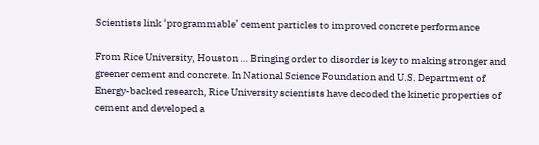Scientists link ‘programmable’ cement particles to improved concrete performance

From Rice University, Houston … Bringing order to disorder is key to making stronger and greener cement and concrete. In National Science Foundation and U.S. Department of Energy-backed research, Rice University scientists have decoded the kinetic properties of cement and developed a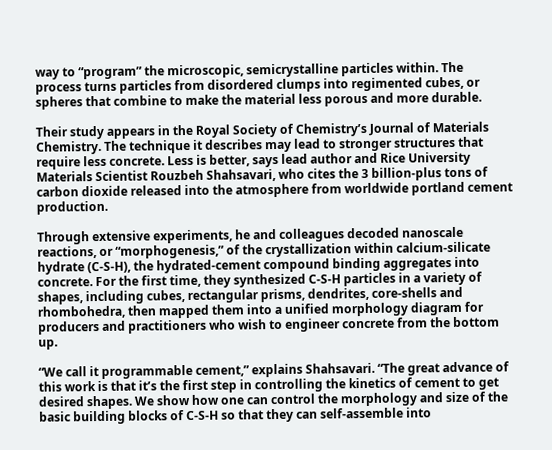way to “program” the microscopic, semicrystalline particles within. The process turns particles from disordered clumps into regimented cubes, or spheres that combine to make the material less porous and more durable.

Their study appears in the Royal Society of Chemistry’s Journal of Materials Chemistry. The technique it describes may lead to stronger structures that require less concrete. Less is better, says lead author and Rice University Materials Scientist Rouzbeh Shahsavari, who cites the 3 billion-plus tons of carbon dioxide released into the atmosphere from worldwide portland cement production.

Through extensive experiments, he and colleagues decoded nanoscale reactions, or “morphogenesis,” of the crystallization within calcium-silicate hydrate (C-S-H), the hydrated-cement compound binding aggregates into concrete. For the first time, they synthesized C-S-H particles in a variety of shapes, including cubes, rectangular prisms, dendrites, core-shells and rhombohedra, then mapped them into a unified morphology diagram for producers and practitioners who wish to engineer concrete from the bottom up.

“We call it programmable cement,” explains Shahsavari. “The great advance of this work is that it’s the first step in controlling the kinetics of cement to get desired shapes. We show how one can control the morphology and size of the basic building blocks of C-S-H so that they can self-assemble into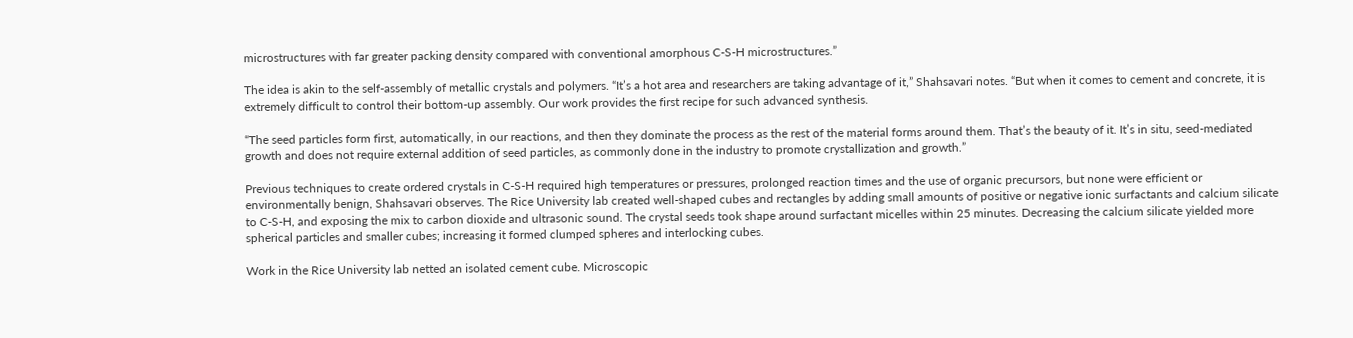microstructures with far greater packing density compared with conventional amorphous C-S-H microstructures.”

The idea is akin to the self-assembly of metallic crystals and polymers. “It’s a hot area and researchers are taking advantage of it,” Shahsavari notes. “But when it comes to cement and concrete, it is extremely difficult to control their bottom-up assembly. Our work provides the first recipe for such advanced synthesis.

“The seed particles form first, automatically, in our reactions, and then they dominate the process as the rest of the material forms around them. That’s the beauty of it. It’s in situ, seed-mediated growth and does not require external addition of seed particles, as commonly done in the industry to promote crystallization and growth.”

Previous techniques to create ordered crystals in C-S-H required high temperatures or pressures, prolonged reaction times and the use of organic precursors, but none were efficient or environmentally benign, Shahsavari observes. The Rice University lab created well-shaped cubes and rectangles by adding small amounts of positive or negative ionic surfactants and calcium silicate to C-S-H, and exposing the mix to carbon dioxide and ultrasonic sound. The crystal seeds took shape around surfactant micelles within 25 minutes. Decreasing the calcium silicate yielded more spherical particles and smaller cubes; increasing it formed clumped spheres and interlocking cubes.

Work in the Rice University lab netted an isolated cement cube. Microscopic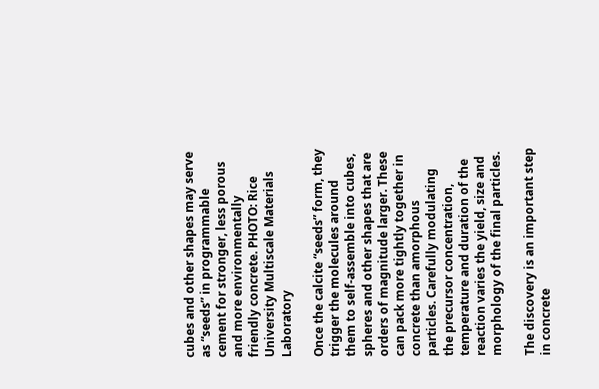cubes and other shapes may serve as “seeds” in programmable cement for stronger, less porous and more environmentally friendly concrete. PHOTO: Rice University Multiscale Materials Laboratory

Once the calcite “seeds” form, they trigger the molecules around them to self-assemble into cubes, spheres and other shapes that are orders of magnitude larger. These can pack more tightly together in concrete than amorphous particles. Carefully modulating the precursor concentration, temperature and duration of the reaction varies the yield, size and morphology of the final particles.

The discovery is an important step in concrete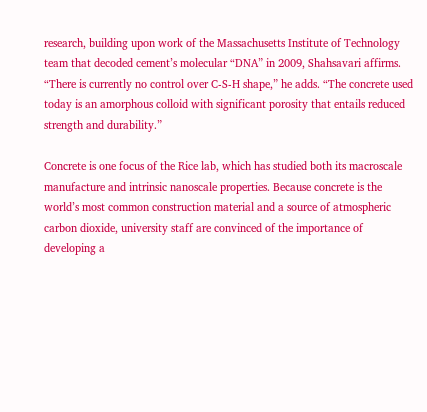research, building upon work of the Massachusetts Institute of Technology team that decoded cement’s molecular “DNA” in 2009, Shahsavari affirms. “There is currently no control over C-S-H shape,” he adds. “The concrete used today is an amorphous colloid with significant porosity that entails reduced strength and durability.”

Concrete is one focus of the Rice lab, which has studied both its macroscale manufacture and intrinsic nanoscale properties. Because concrete is the world’s most common construction material and a source of atmospheric carbon dioxide, university staff are convinced of the importance of developing a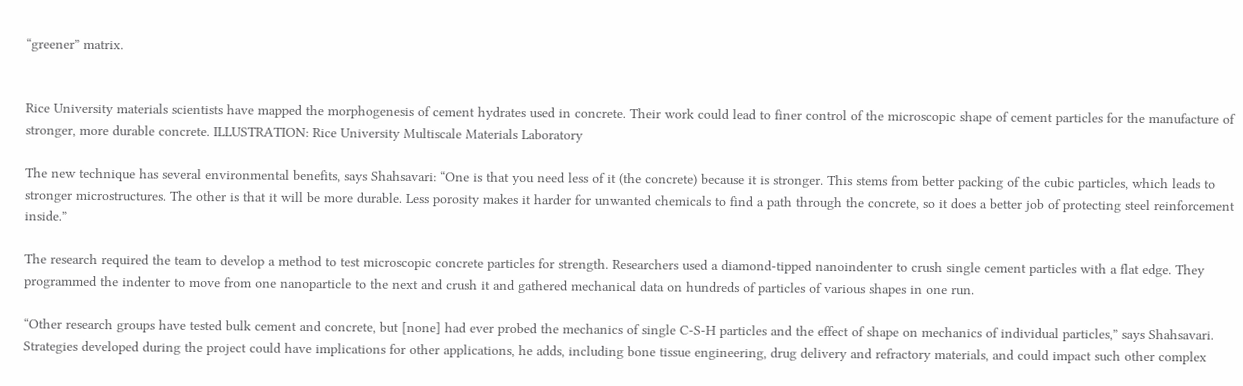“greener” matrix.


Rice University materials scientists have mapped the morphogenesis of cement hydrates used in concrete. Their work could lead to finer control of the microscopic shape of cement particles for the manufacture of stronger, more durable concrete. ILLUSTRATION: Rice University Multiscale Materials Laboratory

The new technique has several environmental benefits, says Shahsavari: “One is that you need less of it (the concrete) because it is stronger. This stems from better packing of the cubic particles, which leads to stronger microstructures. The other is that it will be more durable. Less porosity makes it harder for unwanted chemicals to find a path through the concrete, so it does a better job of protecting steel reinforcement inside.”

The research required the team to develop a method to test microscopic concrete particles for strength. Researchers used a diamond-tipped nanoindenter to crush single cement particles with a flat edge. They programmed the indenter to move from one nanoparticle to the next and crush it and gathered mechanical data on hundreds of particles of various shapes in one run.

“Other research groups have tested bulk cement and concrete, but [none] had ever probed the mechanics of single C-S-H particles and the effect of shape on mechanics of individual particles,” says Shahsavari. Strategies developed during the project could have implications for other applications, he adds, including bone tissue engineering, drug delivery and refractory materials, and could impact such other complex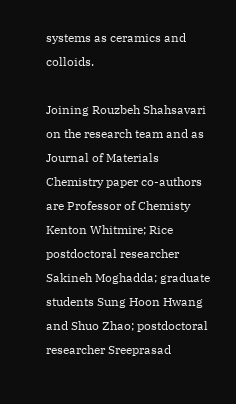systems as ceramics and colloids.

Joining Rouzbeh Shahsavari on the research team and as Journal of Materials Chemistry paper co-authors are Professor of Chemisty Kenton Whitmire; Rice postdoctoral researcher Sakineh Moghadda; graduate students Sung Hoon Hwang and Shuo Zhao; postdoctoral researcher Sreeprasad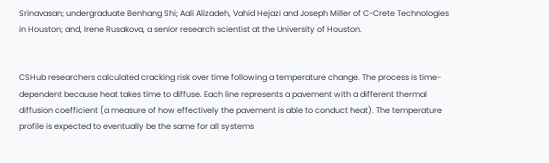Srinavasan; undergraduate Benhang Shi; Aali Alizadeh, Vahid Hejazi and Joseph Miller of C-Crete Technologies in Houston; and, Irene Rusakova, a senior research scientist at the University of Houston.


CSHub researchers calculated cracking risk over time following a temperature change. The process is time-dependent because heat takes time to diffuse. Each line represents a pavement with a different thermal diffusion coefficient (a measure of how effectively the pavement is able to conduct heat). The temperature profile is expected to eventually be the same for all systems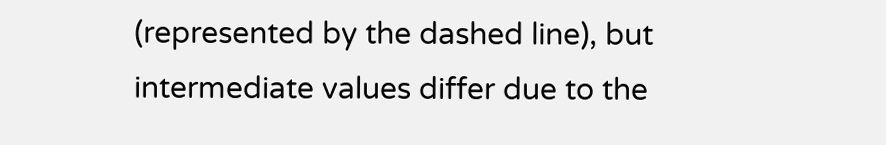(represented by the dashed line), but intermediate values differ due to the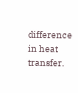difference in heat transfer.